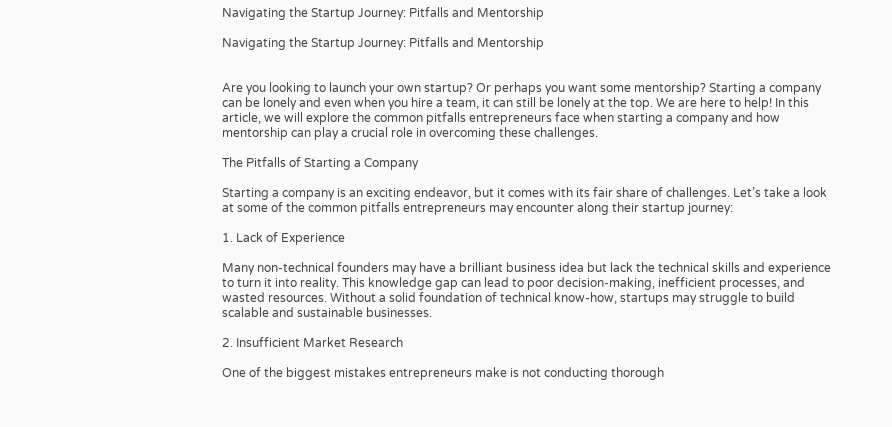Navigating the Startup Journey: Pitfalls and Mentorship

Navigating the Startup Journey: Pitfalls and Mentorship


Are you looking to launch your own startup? Or perhaps you want some mentorship? Starting a company can be lonely and even when you hire a team, it can still be lonely at the top. We are here to help! In this article, we will explore the common pitfalls entrepreneurs face when starting a company and how mentorship can play a crucial role in overcoming these challenges.

The Pitfalls of Starting a Company

Starting a company is an exciting endeavor, but it comes with its fair share of challenges. Let’s take a look at some of the common pitfalls entrepreneurs may encounter along their startup journey:

1. Lack of Experience

Many non-technical founders may have a brilliant business idea but lack the technical skills and experience to turn it into reality. This knowledge gap can lead to poor decision-making, inefficient processes, and wasted resources. Without a solid foundation of technical know-how, startups may struggle to build scalable and sustainable businesses.

2. Insufficient Market Research

One of the biggest mistakes entrepreneurs make is not conducting thorough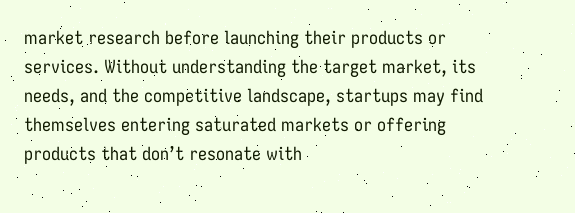market research before launching their products or services. Without understanding the target market, its needs, and the competitive landscape, startups may find themselves entering saturated markets or offering products that don’t resonate with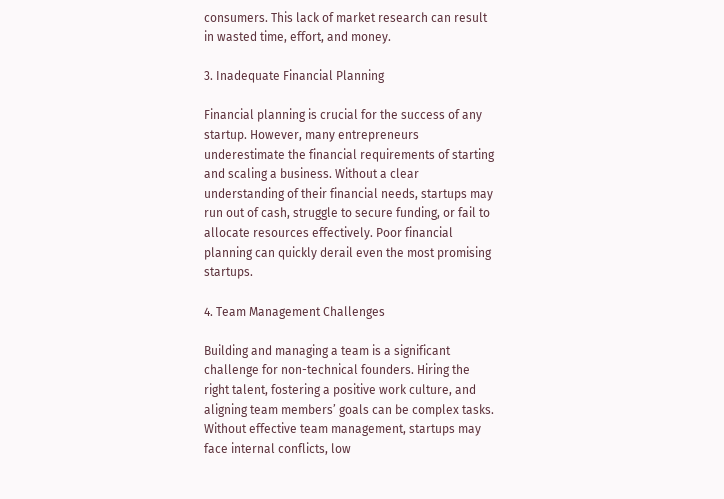consumers. This lack of market research can result in wasted time, effort, and money.

3. Inadequate Financial Planning

Financial planning is crucial for the success of any startup. However, many entrepreneurs underestimate the financial requirements of starting and scaling a business. Without a clear understanding of their financial needs, startups may run out of cash, struggle to secure funding, or fail to allocate resources effectively. Poor financial planning can quickly derail even the most promising startups.

4. Team Management Challenges

Building and managing a team is a significant challenge for non-technical founders. Hiring the right talent, fostering a positive work culture, and aligning team members’ goals can be complex tasks. Without effective team management, startups may face internal conflicts, low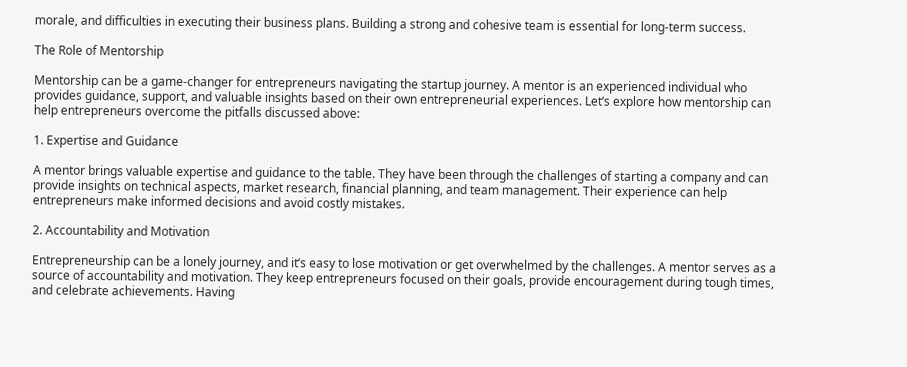morale, and difficulties in executing their business plans. Building a strong and cohesive team is essential for long-term success.

The Role of Mentorship

Mentorship can be a game-changer for entrepreneurs navigating the startup journey. A mentor is an experienced individual who provides guidance, support, and valuable insights based on their own entrepreneurial experiences. Let’s explore how mentorship can help entrepreneurs overcome the pitfalls discussed above:

1. Expertise and Guidance

A mentor brings valuable expertise and guidance to the table. They have been through the challenges of starting a company and can provide insights on technical aspects, market research, financial planning, and team management. Their experience can help entrepreneurs make informed decisions and avoid costly mistakes.

2. Accountability and Motivation

Entrepreneurship can be a lonely journey, and it’s easy to lose motivation or get overwhelmed by the challenges. A mentor serves as a source of accountability and motivation. They keep entrepreneurs focused on their goals, provide encouragement during tough times, and celebrate achievements. Having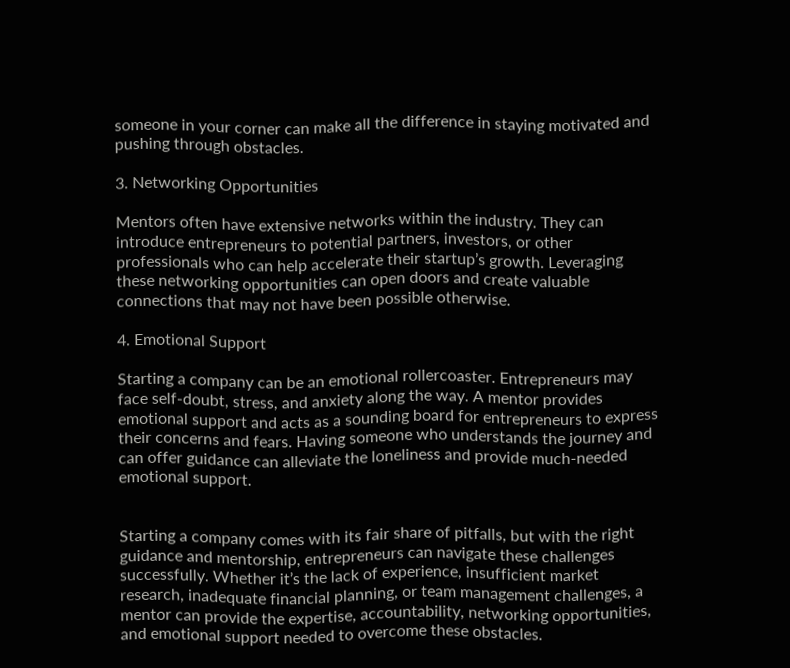someone in your corner can make all the difference in staying motivated and pushing through obstacles.

3. Networking Opportunities

Mentors often have extensive networks within the industry. They can introduce entrepreneurs to potential partners, investors, or other professionals who can help accelerate their startup’s growth. Leveraging these networking opportunities can open doors and create valuable connections that may not have been possible otherwise.

4. Emotional Support

Starting a company can be an emotional rollercoaster. Entrepreneurs may face self-doubt, stress, and anxiety along the way. A mentor provides emotional support and acts as a sounding board for entrepreneurs to express their concerns and fears. Having someone who understands the journey and can offer guidance can alleviate the loneliness and provide much-needed emotional support.


Starting a company comes with its fair share of pitfalls, but with the right guidance and mentorship, entrepreneurs can navigate these challenges successfully. Whether it’s the lack of experience, insufficient market research, inadequate financial planning, or team management challenges, a mentor can provide the expertise, accountability, networking opportunities, and emotional support needed to overcome these obstacles.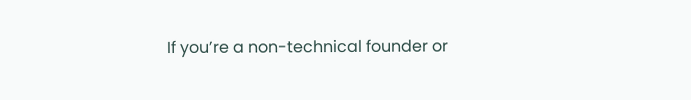If you’re a non-technical founder or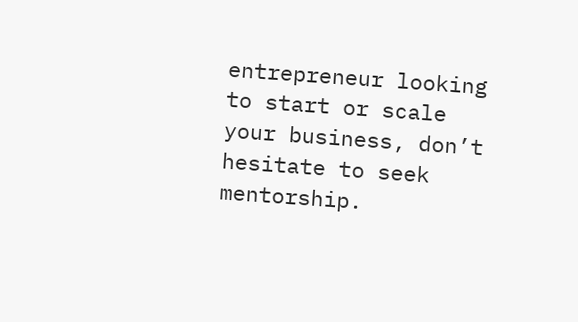entrepreneur looking to start or scale your business, don’t hesitate to seek mentorship.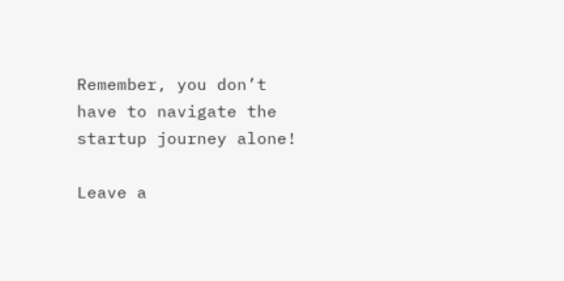Remember, you don’t have to navigate the startup journey alone!

Leave a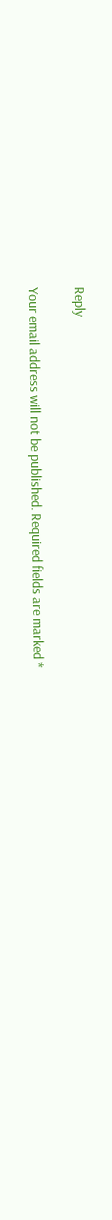Reply

Your email address will not be published. Required fields are marked *